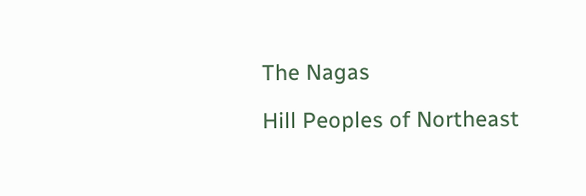The Nagas

Hill Peoples of Northeast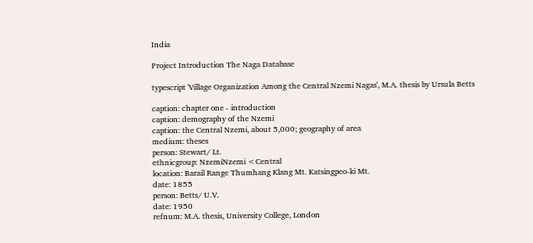India

Project Introduction The Naga Database

typescript 'Village Organization Among the Central Nzemi Nagas', M.A. thesis by Ursula Betts

caption: chapter one - introduction
caption: demography of the Nzemi
caption: the Central Nzemi, about 5,000; geography of area
medium: theses
person: Stewart/ Lt.
ethnicgroup: NzemiNzemi <Central
location: Barail Range Thumhang Klang Mt. Katsingpeo-ki Mt.
date: 1855
person: Betts/ U.V.
date: 1950
refnum: M.A. thesis, University College, London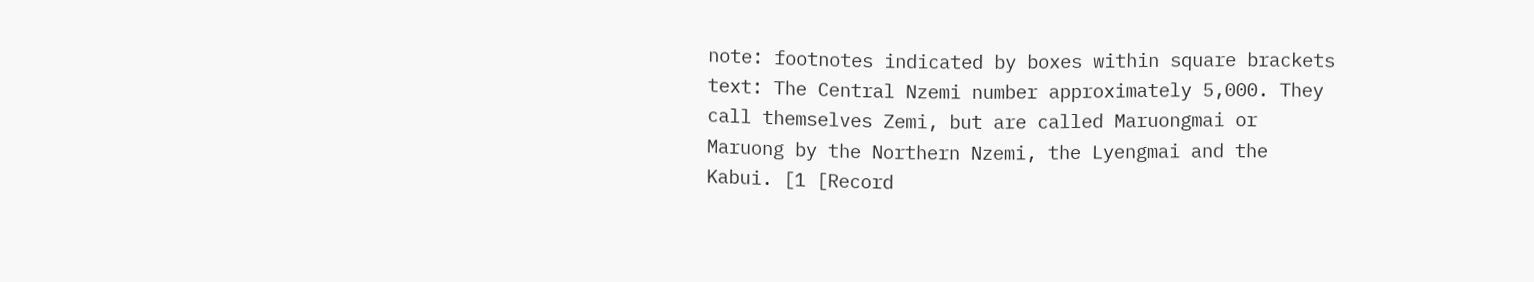note: footnotes indicated by boxes within square brackets
text: The Central Nzemi number approximately 5,000. They call themselves Zemi, but are called Maruongmai or Maruong by the Northern Nzemi, the Lyengmai and the Kabui. [1 [Record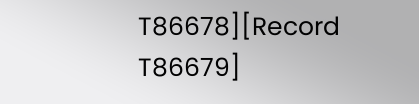T86678][Record T86679]